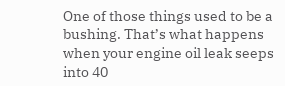One of those things used to be a bushing. That’s what happens when your engine oil leak seeps into 40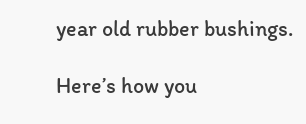year old rubber bushings.

Here’s how you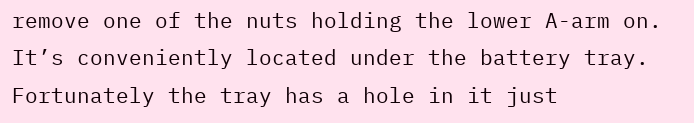remove one of the nuts holding the lower A-arm on. It’s conveniently located under the battery tray. Fortunately the tray has a hole in it just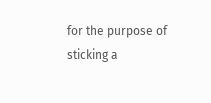for the purpose of sticking a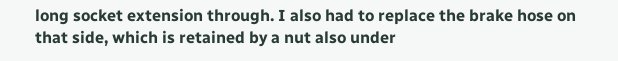long socket extension through. I also had to replace the brake hose on that side, which is retained by a nut also under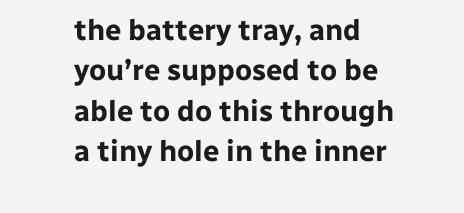the battery tray, and you’re supposed to be able to do this through a tiny hole in the inner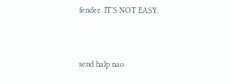fender. IT’S NOT EASY.


send halp nao